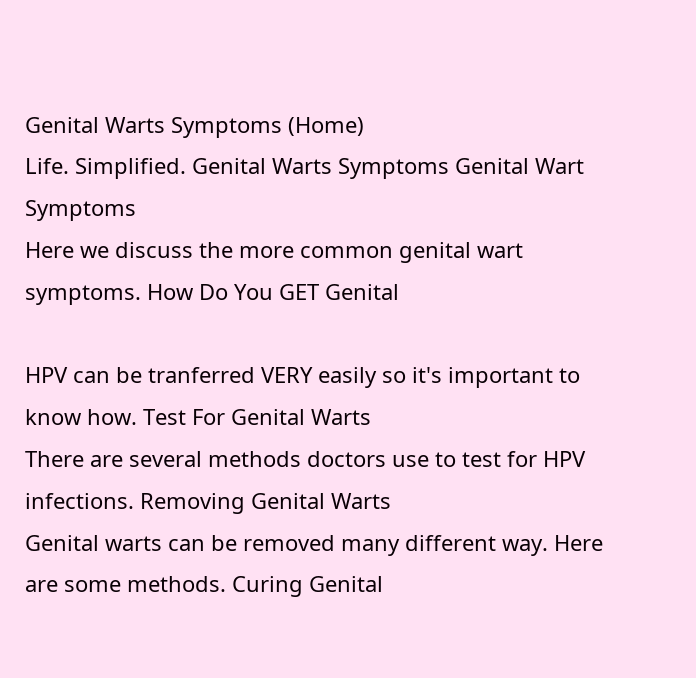Genital Warts Symptoms (Home)
Life. Simplified. Genital Warts Symptoms Genital Wart Symptoms
Here we discuss the more common genital wart symptoms. How Do You GET Genital

HPV can be tranferred VERY easily so it's important to know how. Test For Genital Warts
There are several methods doctors use to test for HPV infections. Removing Genital Warts
Genital warts can be removed many different way. Here are some methods. Curing Genital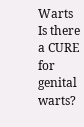Warts
Is there a CURE for genital warts?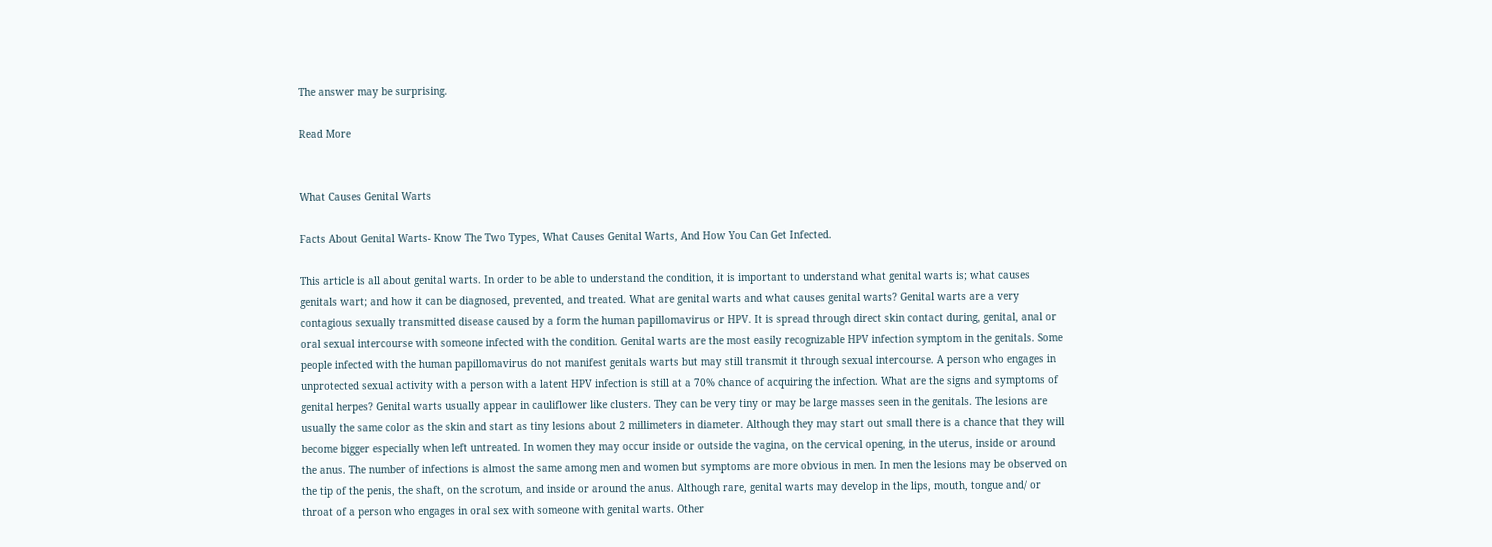The answer may be surprising.

Read More


What Causes Genital Warts

Facts About Genital Warts- Know The Two Types, What Causes Genital Warts, And How You Can Get Infected.

This article is all about genital warts. In order to be able to understand the condition, it is important to understand what genital warts is; what causes genitals wart; and how it can be diagnosed, prevented, and treated. What are genital warts and what causes genital warts? Genital warts are a very contagious sexually transmitted disease caused by a form the human papillomavirus or HPV. It is spread through direct skin contact during, genital, anal or oral sexual intercourse with someone infected with the condition. Genital warts are the most easily recognizable HPV infection symptom in the genitals. Some people infected with the human papillomavirus do not manifest genitals warts but may still transmit it through sexual intercourse. A person who engages in unprotected sexual activity with a person with a latent HPV infection is still at a 70% chance of acquiring the infection. What are the signs and symptoms of genital herpes? Genital warts usually appear in cauliflower like clusters. They can be very tiny or may be large masses seen in the genitals. The lesions are usually the same color as the skin and start as tiny lesions about 2 millimeters in diameter. Although they may start out small there is a chance that they will become bigger especially when left untreated. In women they may occur inside or outside the vagina, on the cervical opening, in the uterus, inside or around the anus. The number of infections is almost the same among men and women but symptoms are more obvious in men. In men the lesions may be observed on the tip of the penis, the shaft, on the scrotum, and inside or around the anus. Although rare, genital warts may develop in the lips, mouth, tongue and/ or throat of a person who engages in oral sex with someone with genital warts. Other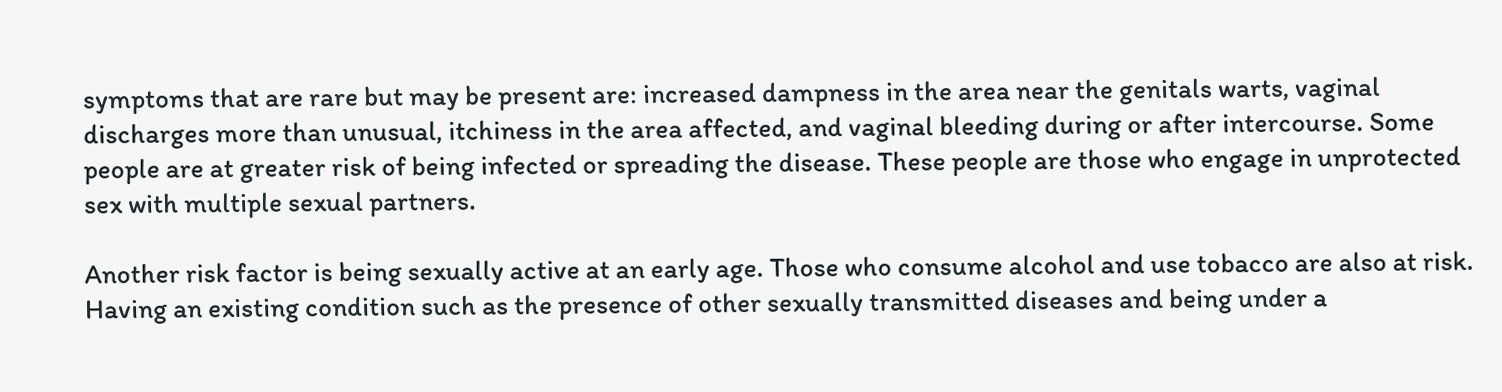symptoms that are rare but may be present are: increased dampness in the area near the genitals warts, vaginal discharges more than unusual, itchiness in the area affected, and vaginal bleeding during or after intercourse. Some people are at greater risk of being infected or spreading the disease. These people are those who engage in unprotected sex with multiple sexual partners.

Another risk factor is being sexually active at an early age. Those who consume alcohol and use tobacco are also at risk. Having an existing condition such as the presence of other sexually transmitted diseases and being under a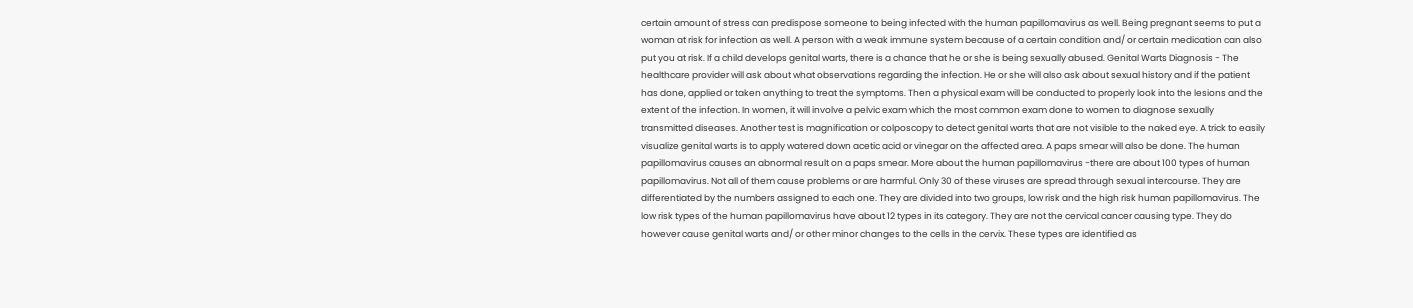certain amount of stress can predispose someone to being infected with the human papillomavirus as well. Being pregnant seems to put a woman at risk for infection as well. A person with a weak immune system because of a certain condition and/ or certain medication can also put you at risk. If a child develops genital warts, there is a chance that he or she is being sexually abused. Genital Warts Diagnosis - The healthcare provider will ask about what observations regarding the infection. He or she will also ask about sexual history and if the patient has done, applied or taken anything to treat the symptoms. Then a physical exam will be conducted to properly look into the lesions and the extent of the infection. In women, it will involve a pelvic exam which the most common exam done to women to diagnose sexually transmitted diseases. Another test is magnification or colposcopy to detect genital warts that are not visible to the naked eye. A trick to easily visualize genital warts is to apply watered down acetic acid or vinegar on the affected area. A paps smear will also be done. The human papillomavirus causes an abnormal result on a paps smear. More about the human papillomavirus -there are about 100 types of human papillomavirus. Not all of them cause problems or are harmful. Only 30 of these viruses are spread through sexual intercourse. They are differentiated by the numbers assigned to each one. They are divided into two groups, low risk and the high risk human papillomavirus. The low risk types of the human papillomavirus have about 12 types in its category. They are not the cervical cancer causing type. They do however cause genital warts and/ or other minor changes to the cells in the cervix. These types are identified as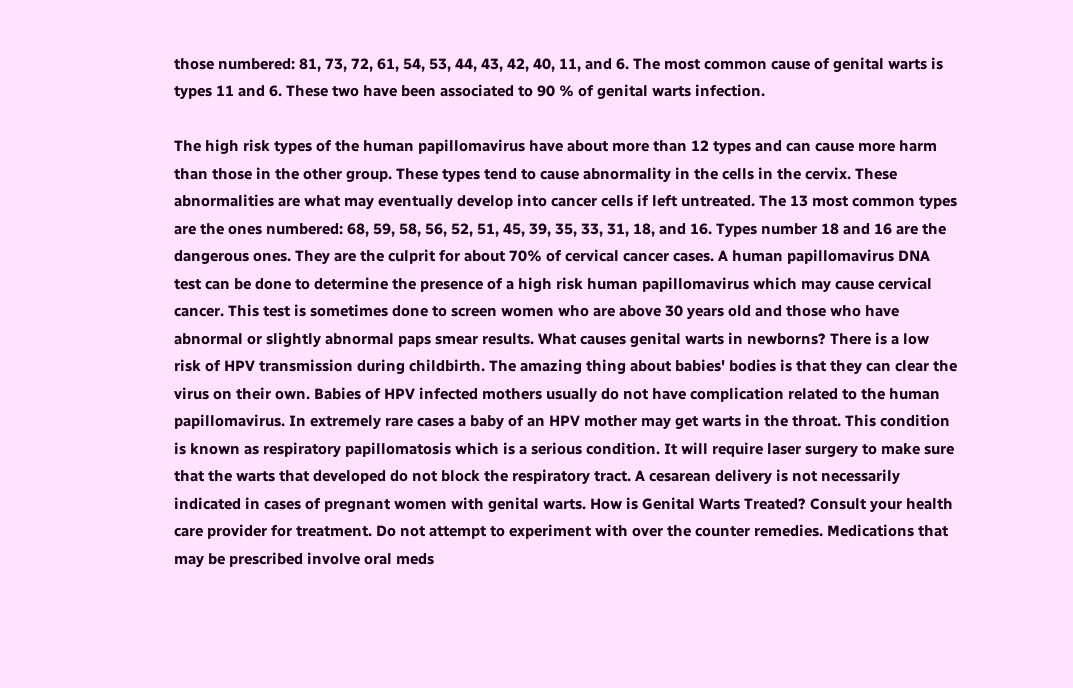those numbered: 81, 73, 72, 61, 54, 53, 44, 43, 42, 40, 11, and 6. The most common cause of genital warts is types 11 and 6. These two have been associated to 90 % of genital warts infection.

The high risk types of the human papillomavirus have about more than 12 types and can cause more harm than those in the other group. These types tend to cause abnormality in the cells in the cervix. These abnormalities are what may eventually develop into cancer cells if left untreated. The 13 most common types are the ones numbered: 68, 59, 58, 56, 52, 51, 45, 39, 35, 33, 31, 18, and 16. Types number 18 and 16 are the dangerous ones. They are the culprit for about 70% of cervical cancer cases. A human papillomavirus DNA test can be done to determine the presence of a high risk human papillomavirus which may cause cervical cancer. This test is sometimes done to screen women who are above 30 years old and those who have abnormal or slightly abnormal paps smear results. What causes genital warts in newborns? There is a low risk of HPV transmission during childbirth. The amazing thing about babies' bodies is that they can clear the virus on their own. Babies of HPV infected mothers usually do not have complication related to the human papillomavirus. In extremely rare cases a baby of an HPV mother may get warts in the throat. This condition is known as respiratory papillomatosis which is a serious condition. It will require laser surgery to make sure that the warts that developed do not block the respiratory tract. A cesarean delivery is not necessarily indicated in cases of pregnant women with genital warts. How is Genital Warts Treated? Consult your health care provider for treatment. Do not attempt to experiment with over the counter remedies. Medications that may be prescribed involve oral meds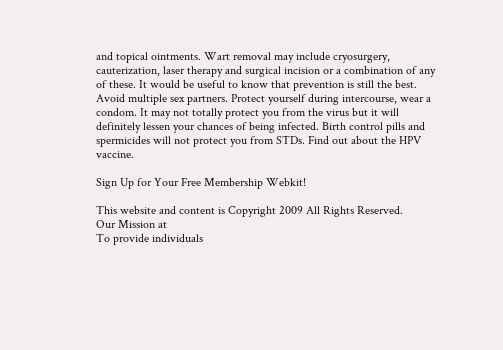and topical ointments. Wart removal may include cryosurgery, cauterization, laser therapy and surgical incision or a combination of any of these. It would be useful to know that prevention is still the best. Avoid multiple sex partners. Protect yourself during intercourse, wear a condom. It may not totally protect you from the virus but it will definitely lessen your chances of being infected. Birth control pills and spermicides will not protect you from STDs. Find out about the HPV vaccine.

Sign Up for Your Free Membership Webkit!

This website and content is Copyright 2009 All Rights Reserved.
Our Mission at
To provide individuals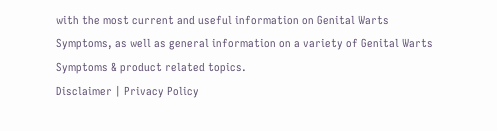with the most current and useful information on Genital Warts Symptoms, as well as general information on a variety of Genital Warts Symptoms & product related topics.
Disclaimer | Privacy Policy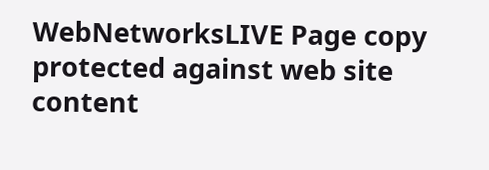WebNetworksLIVE Page copy protected against web site content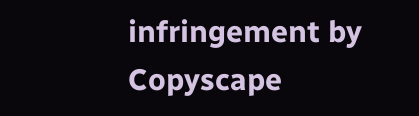infringement by Copyscape